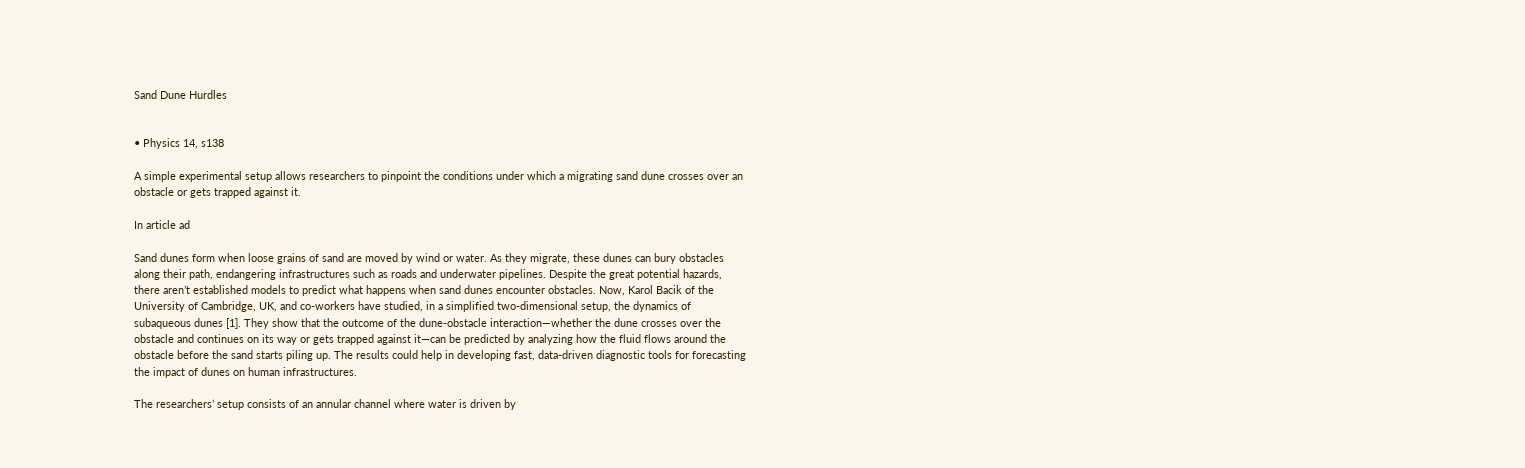Sand Dune Hurdles


• Physics 14, s138

A simple experimental setup allows researchers to pinpoint the conditions under which a migrating sand dune crosses over an obstacle or gets trapped against it.

In article ad

Sand dunes form when loose grains of sand are moved by wind or water. As they migrate, these dunes can bury obstacles along their path, endangering infrastructures such as roads and underwater pipelines. Despite the great potential hazards, there aren’t established models to predict what happens when sand dunes encounter obstacles. Now, Karol Bacik of the University of Cambridge, UK, and co-workers have studied, in a simplified two-dimensional setup, the dynamics of subaqueous dunes [1]. They show that the outcome of the dune-obstacle interaction—whether the dune crosses over the obstacle and continues on its way or gets trapped against it—can be predicted by analyzing how the fluid flows around the obstacle before the sand starts piling up. The results could help in developing fast, data-driven diagnostic tools for forecasting the impact of dunes on human infrastructures.

The researchers’ setup consists of an annular channel where water is driven by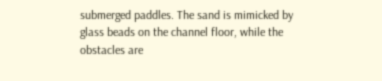submerged paddles. The sand is mimicked by glass beads on the channel floor, while the obstacles are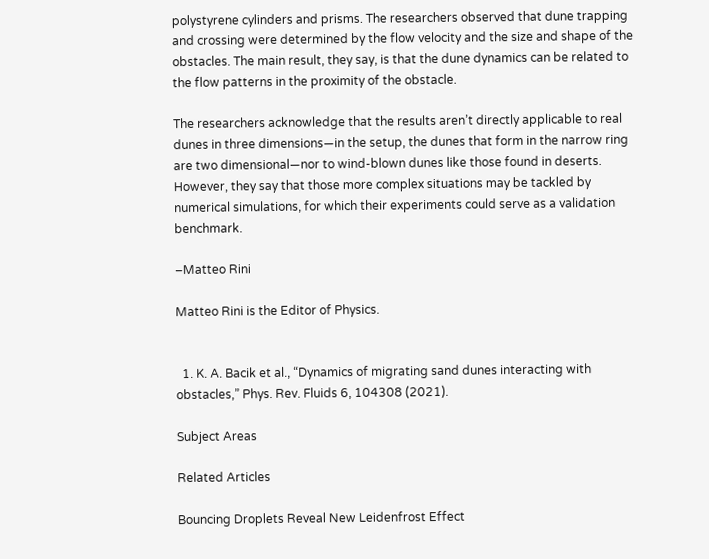polystyrene cylinders and prisms. The researchers observed that dune trapping and crossing were determined by the flow velocity and the size and shape of the obstacles. The main result, they say, is that the dune dynamics can be related to the flow patterns in the proximity of the obstacle.

The researchers acknowledge that the results aren’t directly applicable to real dunes in three dimensions—in the setup, the dunes that form in the narrow ring are two dimensional—nor to wind-blown dunes like those found in deserts. However, they say that those more complex situations may be tackled by numerical simulations, for which their experiments could serve as a validation benchmark.

–Matteo Rini

Matteo Rini is the Editor of Physics.


  1. K. A. Bacik et al., “Dynamics of migrating sand dunes interacting with obstacles,” Phys. Rev. Fluids 6, 104308 (2021).

Subject Areas

Related Articles

Bouncing Droplets Reveal New Leidenfrost Effect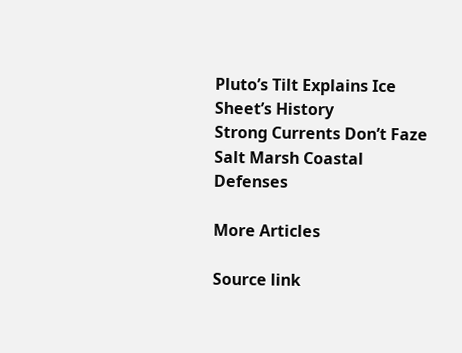Pluto’s Tilt Explains Ice Sheet’s History
Strong Currents Don’t Faze Salt Marsh Coastal Defenses

More Articles

Source link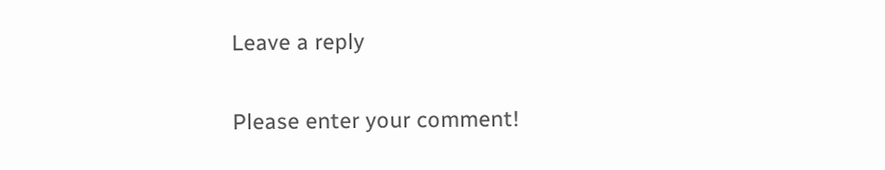Leave a reply

Please enter your comment!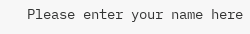Please enter your name here